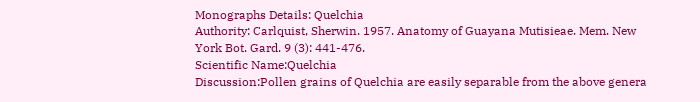Monographs Details: Quelchia
Authority: Carlquist, Sherwin. 1957. Anatomy of Guayana Mutisieae. Mem. New York Bot. Gard. 9 (3): 441-476.
Scientific Name:Quelchia
Discussion:Pollen grains of Quelchia are easily separable from the above genera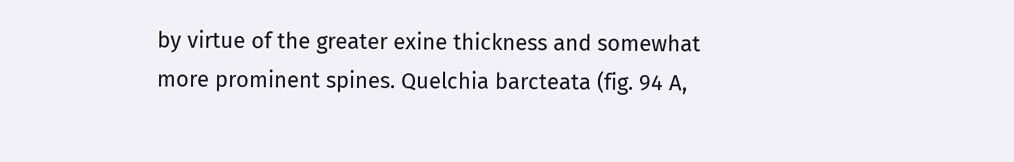by virtue of the greater exine thickness and somewhat more prominent spines. Quelchia barcteata (fig. 94 A,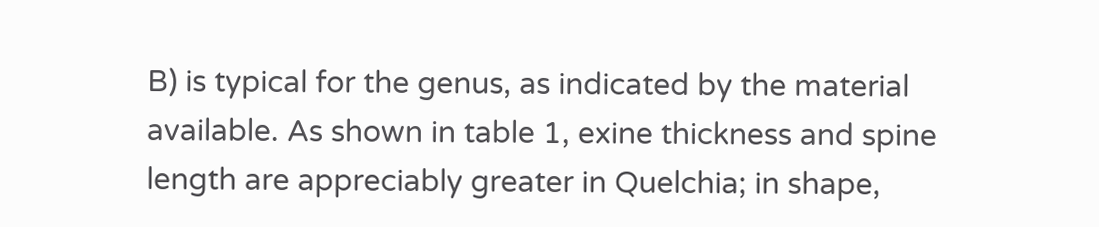B) is typical for the genus, as indicated by the material available. As shown in table 1, exine thickness and spine length are appreciably greater in Quelchia; in shape,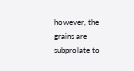however, the grains are subprolate to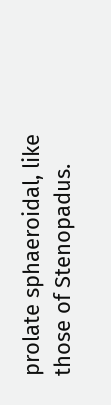prolate sphaeroidal, like those of Stenopadus.